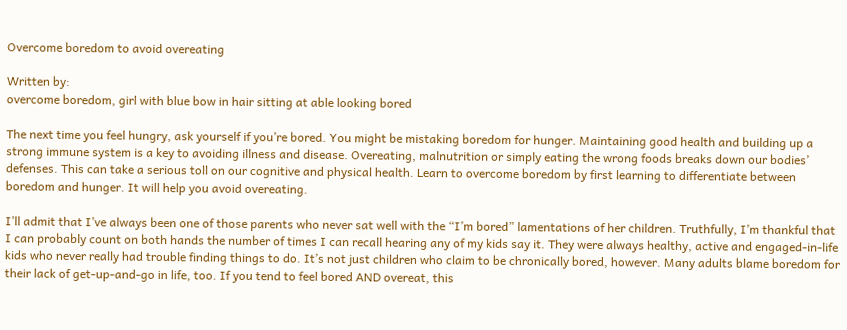Overcome boredom to avoid overeating

Written by:
overcome boredom, girl with blue bow in hair sitting at able looking bored

The next time you feel hungry, ask yourself if you’re bored. You might be mistaking boredom for hunger. Maintaining good health and building up a strong immune system is a key to avoiding illness and disease. Overeating, malnutrition or simply eating the wrong foods breaks down our bodies’ defenses. This can take a serious toll on our cognitive and physical health. Learn to overcome boredom by first learning to differentiate between boredom and hunger. It will help you avoid overeating.

I’ll admit that I’ve always been one of those parents who never sat well with the “I’m bored” lamentations of her children. Truthfully, I’m thankful that I can probably count on both hands the number of times I can recall hearing any of my kids say it. They were always healthy, active and engaged-in-life kids who never really had trouble finding things to do. It’s not just children who claim to be chronically bored, however. Many adults blame boredom for their lack of get-up-and-go in life, too. If you tend to feel bored AND overeat, this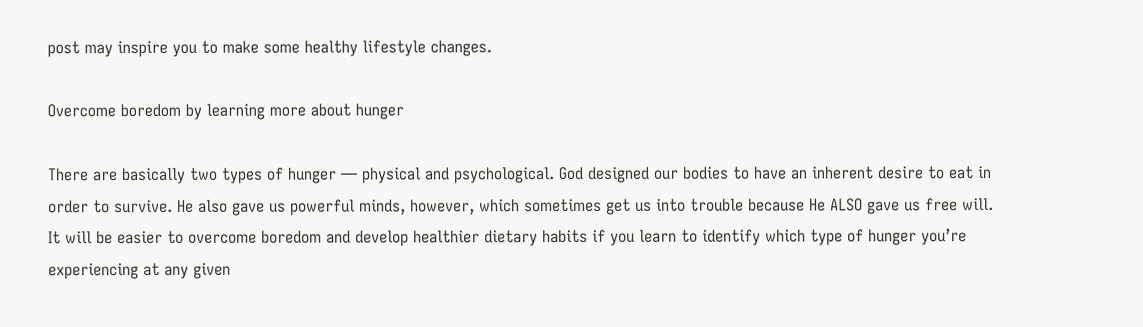post may inspire you to make some healthy lifestyle changes.

Overcome boredom by learning more about hunger

There are basically two types of hunger — physical and psychological. God designed our bodies to have an inherent desire to eat in order to survive. He also gave us powerful minds, however, which sometimes get us into trouble because He ALSO gave us free will. It will be easier to overcome boredom and develop healthier dietary habits if you learn to identify which type of hunger you’re experiencing at any given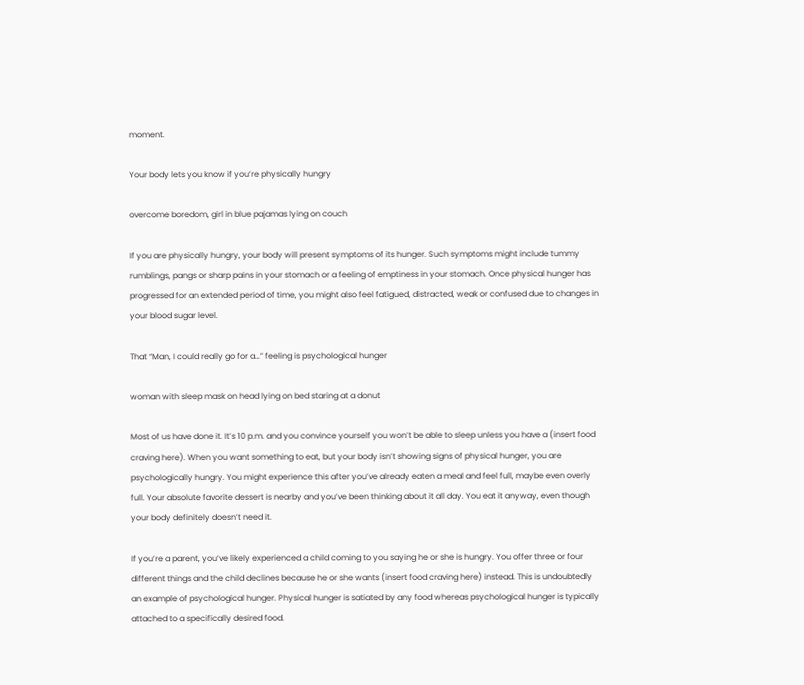moment.

Your body lets you know if you’re physically hungry

overcome boredom, girl in blue pajamas lying on couch

If you are physically hungry, your body will present symptoms of its hunger. Such symptoms might include tummy rumblings, pangs or sharp pains in your stomach or a feeling of emptiness in your stomach. Once physical hunger has progressed for an extended period of time, you might also feel fatigued, distracted, weak or confused due to changes in your blood sugar level.

That “Man, I could really go for a…” feeling is psychological hunger

woman with sleep mask on head lying on bed staring at a donut

Most of us have done it. It’s 10 p.m. and you convince yourself you won’t be able to sleep unless you have a (insert food craving here). When you want something to eat, but your body isn’t showing signs of physical hunger, you are psychologically hungry. You might experience this after you’ve already eaten a meal and feel full, maybe even overly full. Your absolute favorite dessert is nearby and you’ve been thinking about it all day. You eat it anyway, even though your body definitely doesn’t need it.

If you’re a parent, you’ve likely experienced a child coming to you saying he or she is hungry. You offer three or four different things and the child declines because he or she wants (insert food craving here) instead. This is undoubtedly an example of psychological hunger. Physical hunger is satiated by any food whereas psychological hunger is typically attached to a specifically desired food.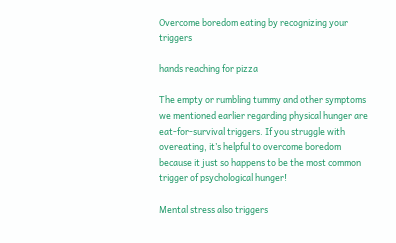Overcome boredom eating by recognizing your triggers

hands reaching for pizza

The empty or rumbling tummy and other symptoms we mentioned earlier regarding physical hunger are eat-for-survival triggers. If you struggle with overeating, it’s helpful to overcome boredom because it just so happens to be the most common trigger of psychological hunger!

Mental stress also triggers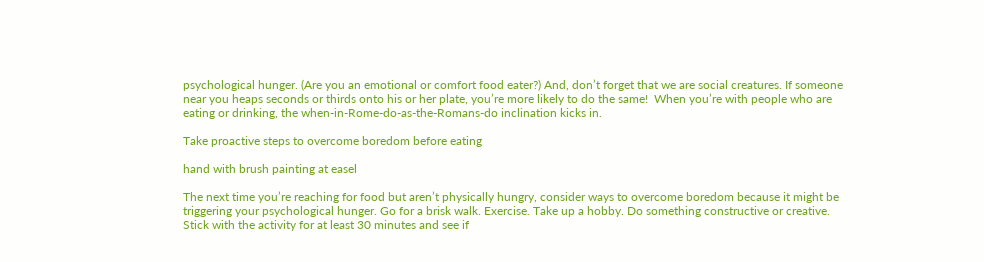psychological hunger. (Are you an emotional or comfort food eater?) And, don’t forget that we are social creatures. If someone near you heaps seconds or thirds onto his or her plate, you’re more likely to do the same!  When you’re with people who are eating or drinking, the when-in-Rome-do-as-the-Romans-do inclination kicks in.

Take proactive steps to overcome boredom before eating

hand with brush painting at easel

The next time you’re reaching for food but aren’t physically hungry, consider ways to overcome boredom because it might be triggering your psychological hunger. Go for a brisk walk. Exercise. Take up a hobby. Do something constructive or creative. Stick with the activity for at least 30 minutes and see if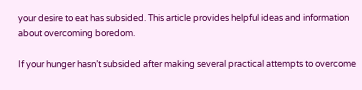your desire to eat has subsided. This article provides helpful ideas and information about overcoming boredom.

If your hunger hasn’t subsided after making several practical attempts to overcome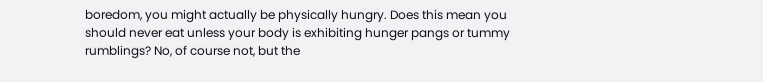boredom, you might actually be physically hungry. Does this mean you should never eat unless your body is exhibiting hunger pangs or tummy rumblings? No, of course not, but the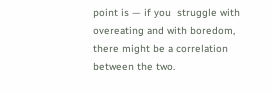point is — if you  struggle with overeating and with boredom, there might be a correlation between the two.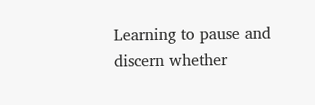Learning to pause and discern whether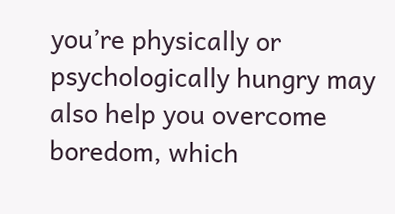you’re physically or psychologically hungry may also help you overcome boredom, which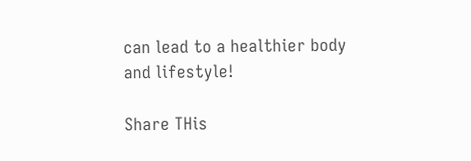can lead to a healthier body and lifestyle!

Share THis